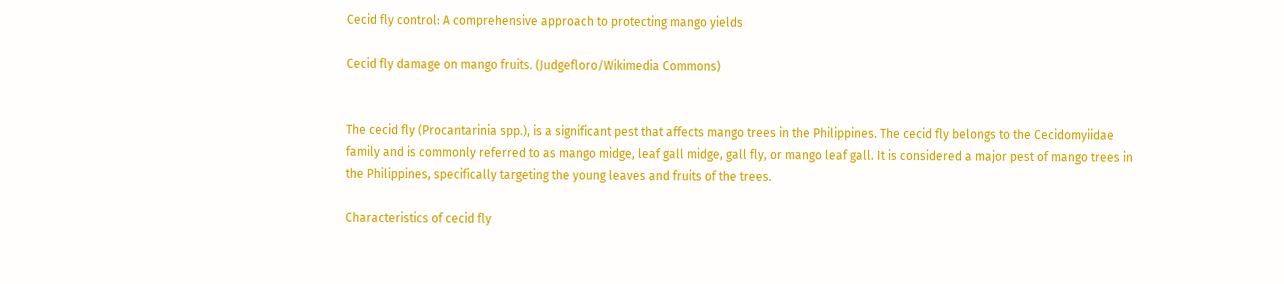Cecid fly control: A comprehensive approach to protecting mango yields

Cecid fly damage on mango fruits. (Judgefloro/Wikimedia Commons)


The cecid fly (Procantarinia spp.), is a significant pest that affects mango trees in the Philippines. The cecid fly belongs to the Cecidomyiidae family and is commonly referred to as mango midge, leaf gall midge, gall fly, or mango leaf gall. It is considered a major pest of mango trees in the Philippines, specifically targeting the young leaves and fruits of the trees.

Characteristics of cecid fly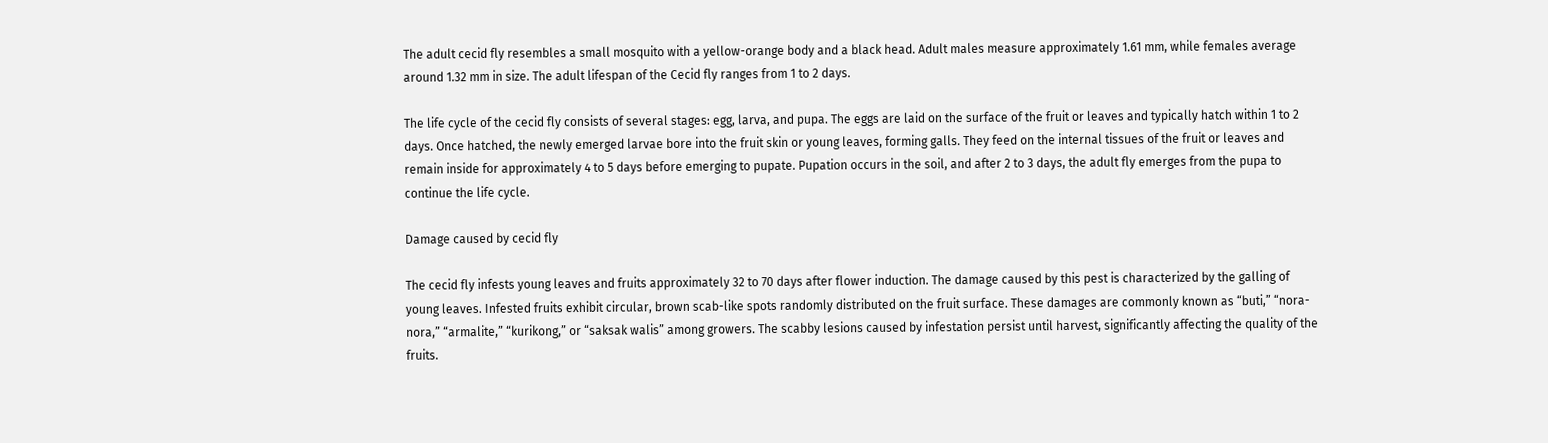The adult cecid fly resembles a small mosquito with a yellow-orange body and a black head. Adult males measure approximately 1.61 mm, while females average around 1.32 mm in size. The adult lifespan of the Cecid fly ranges from 1 to 2 days.

The life cycle of the cecid fly consists of several stages: egg, larva, and pupa. The eggs are laid on the surface of the fruit or leaves and typically hatch within 1 to 2 days. Once hatched, the newly emerged larvae bore into the fruit skin or young leaves, forming galls. They feed on the internal tissues of the fruit or leaves and remain inside for approximately 4 to 5 days before emerging to pupate. Pupation occurs in the soil, and after 2 to 3 days, the adult fly emerges from the pupa to continue the life cycle.

Damage caused by cecid fly

The cecid fly infests young leaves and fruits approximately 32 to 70 days after flower induction. The damage caused by this pest is characterized by the galling of young leaves. Infested fruits exhibit circular, brown scab-like spots randomly distributed on the fruit surface. These damages are commonly known as “buti,” “nora-nora,” “armalite,” “kurikong,” or “saksak walis” among growers. The scabby lesions caused by infestation persist until harvest, significantly affecting the quality of the fruits.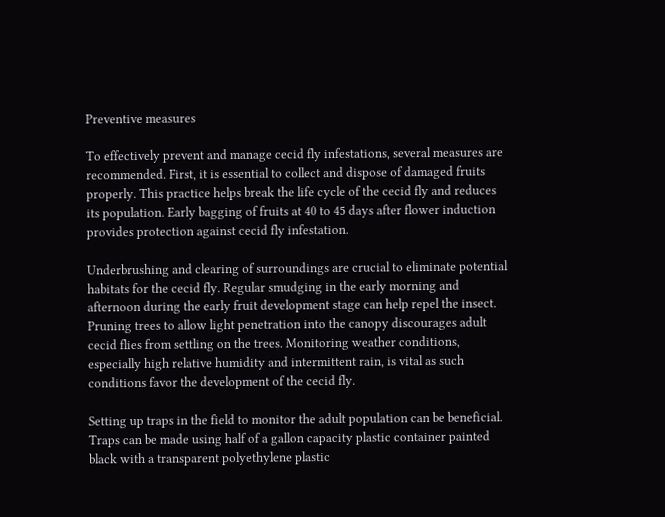Preventive measures

To effectively prevent and manage cecid fly infestations, several measures are recommended. First, it is essential to collect and dispose of damaged fruits properly. This practice helps break the life cycle of the cecid fly and reduces its population. Early bagging of fruits at 40 to 45 days after flower induction provides protection against cecid fly infestation.

Underbrushing and clearing of surroundings are crucial to eliminate potential habitats for the cecid fly. Regular smudging in the early morning and afternoon during the early fruit development stage can help repel the insect. Pruning trees to allow light penetration into the canopy discourages adult cecid flies from settling on the trees. Monitoring weather conditions, especially high relative humidity and intermittent rain, is vital as such conditions favor the development of the cecid fly.

Setting up traps in the field to monitor the adult population can be beneficial. Traps can be made using half of a gallon capacity plastic container painted black with a transparent polyethylene plastic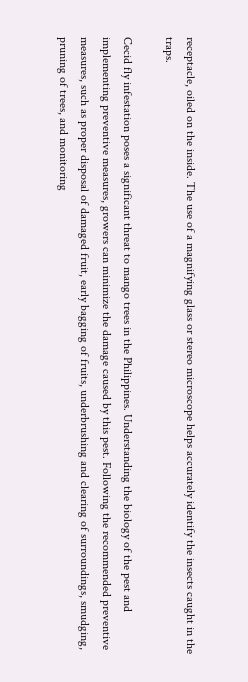receptacle, oiled on the inside. The use of a magnifying glass or stereo microscope helps accurately identify the insects caught in the traps.

Cecid fly infestation poses a significant threat to mango trees in the Philippines. Understanding the biology of the pest and implementing preventive measures, growers can minimize the damage caused by this pest. Following the recommended preventive measures, such as proper disposal of damaged fruit, early bagging of fruits, underbrushing and clearing of surroundings, smudging, pruning of trees, and monitoring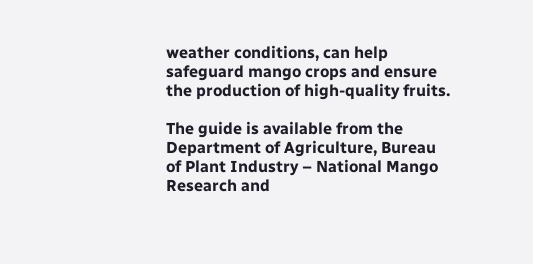weather conditions, can help safeguard mango crops and ensure the production of high-quality fruits.

The guide is available from the Department of Agriculture, Bureau of Plant Industry – National Mango Research and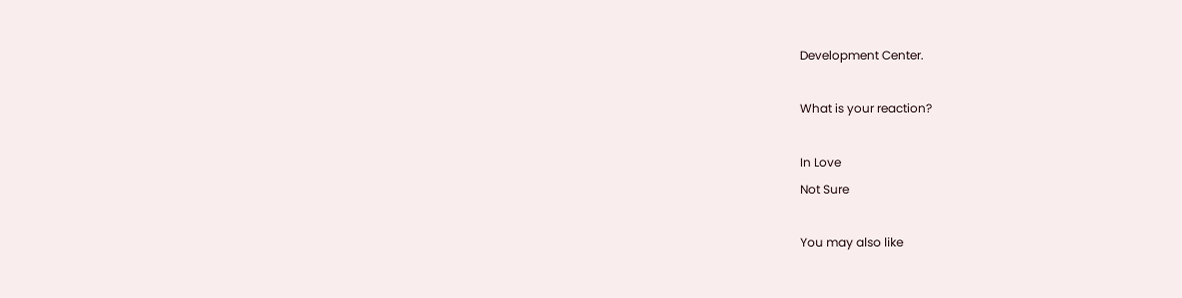Development Center.

What is your reaction?

In Love
Not Sure

You may also like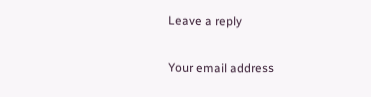Leave a reply

Your email address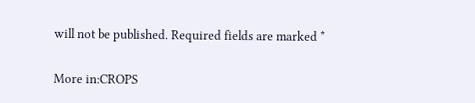will not be published. Required fields are marked *

More in:CROPS